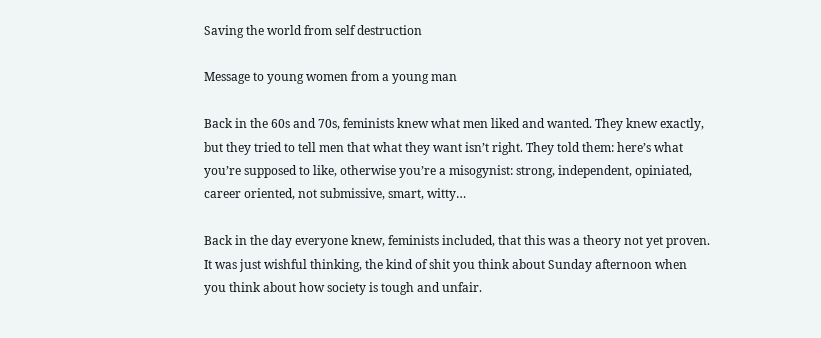Saving the world from self destruction

Message to young women from a young man

Back in the 60s and 70s, feminists knew what men liked and wanted. They knew exactly, but they tried to tell men that what they want isn’t right. They told them: here’s what you’re supposed to like, otherwise you’re a misogynist: strong, independent, opiniated, career oriented, not submissive, smart, witty…

Back in the day everyone knew, feminists included, that this was a theory not yet proven. It was just wishful thinking, the kind of shit you think about Sunday afternoon when you think about how society is tough and unfair.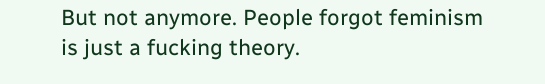But not anymore. People forgot feminism is just a fucking theory.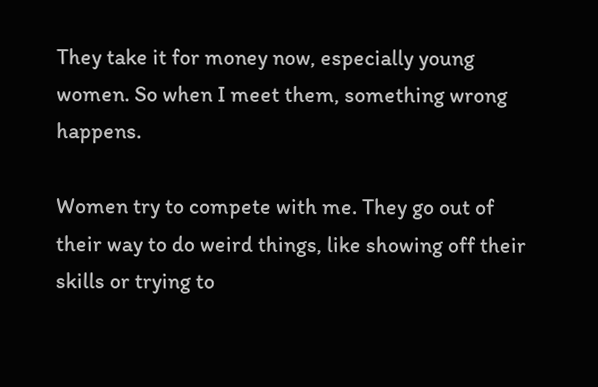They take it for money now, especially young women. So when I meet them, something wrong happens.

Women try to compete with me. They go out of their way to do weird things, like showing off their skills or trying to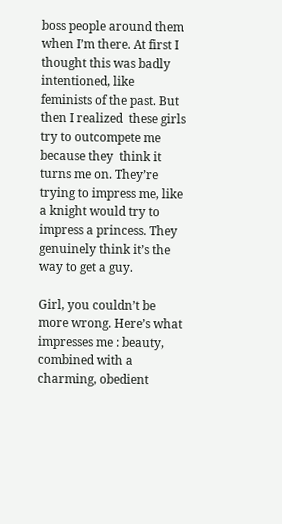boss people around them when I’m there. At first I thought this was badly intentioned, like feminists of the past. But then I realized  these girls try to outcompete me because they  think it turns me on. They’re trying to impress me, like a knight would try to impress a princess. They genuinely think it’s the way to get a guy.

Girl, you couldn’t be more wrong. Here’s what impresses me : beauty, combined with a charming, obedient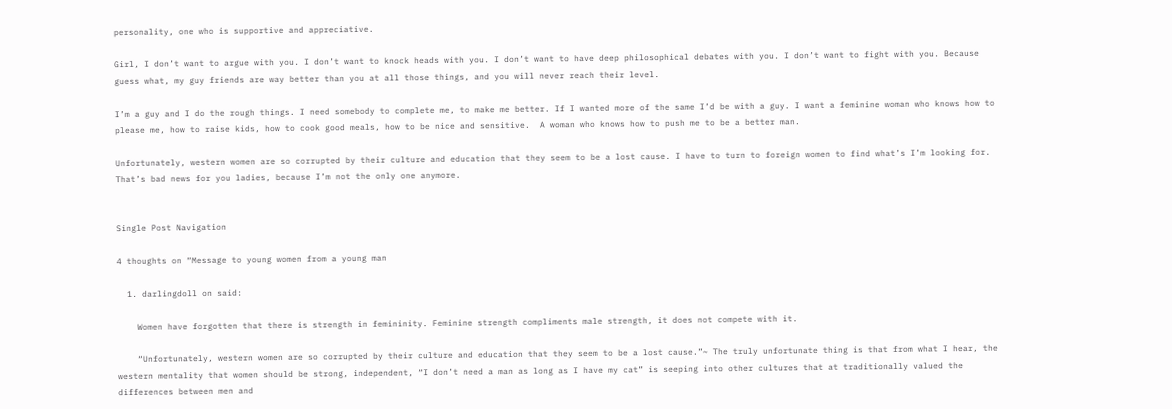personality, one who is supportive and appreciative.

Girl, I don’t want to argue with you. I don’t want to knock heads with you. I don’t want to have deep philosophical debates with you. I don’t want to fight with you. Because guess what, my guy friends are way better than you at all those things, and you will never reach their level.

I’m a guy and I do the rough things. I need somebody to complete me, to make me better. If I wanted more of the same I’d be with a guy. I want a feminine woman who knows how to please me, how to raise kids, how to cook good meals, how to be nice and sensitive.  A woman who knows how to push me to be a better man.

Unfortunately, western women are so corrupted by their culture and education that they seem to be a lost cause. I have to turn to foreign women to find what’s I’m looking for. That’s bad news for you ladies, because I’m not the only one anymore.


Single Post Navigation

4 thoughts on “Message to young women from a young man

  1. darlingdoll on said:

    Women have forgotten that there is strength in femininity. Feminine strength compliments male strength, it does not compete with it.

    “Unfortunately, western women are so corrupted by their culture and education that they seem to be a lost cause.”~ The truly unfortunate thing is that from what I hear, the western mentality that women should be strong, independent, “I don’t need a man as long as I have my cat” is seeping into other cultures that at traditionally valued the differences between men and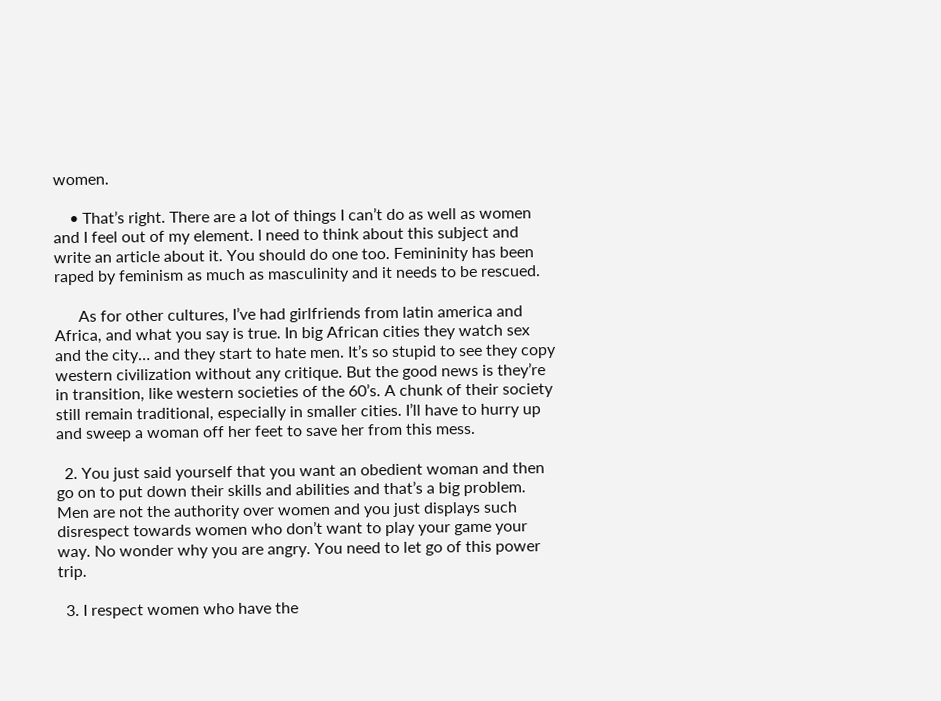women.

    • That’s right. There are a lot of things I can’t do as well as women and I feel out of my element. I need to think about this subject and write an article about it. You should do one too. Femininity has been raped by feminism as much as masculinity and it needs to be rescued.

      As for other cultures, I’ve had girlfriends from latin america and Africa, and what you say is true. In big African cities they watch sex and the city… and they start to hate men. It’s so stupid to see they copy western civilization without any critique. But the good news is they’re in transition, like western societies of the 60’s. A chunk of their society still remain traditional, especially in smaller cities. I’ll have to hurry up and sweep a woman off her feet to save her from this mess.

  2. You just said yourself that you want an obedient woman and then go on to put down their skills and abilities and that’s a big problem. Men are not the authority over women and you just displays such disrespect towards women who don’t want to play your game your way. No wonder why you are angry. You need to let go of this power trip.

  3. I respect women who have the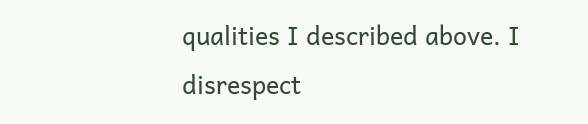qualities I described above. I disrespect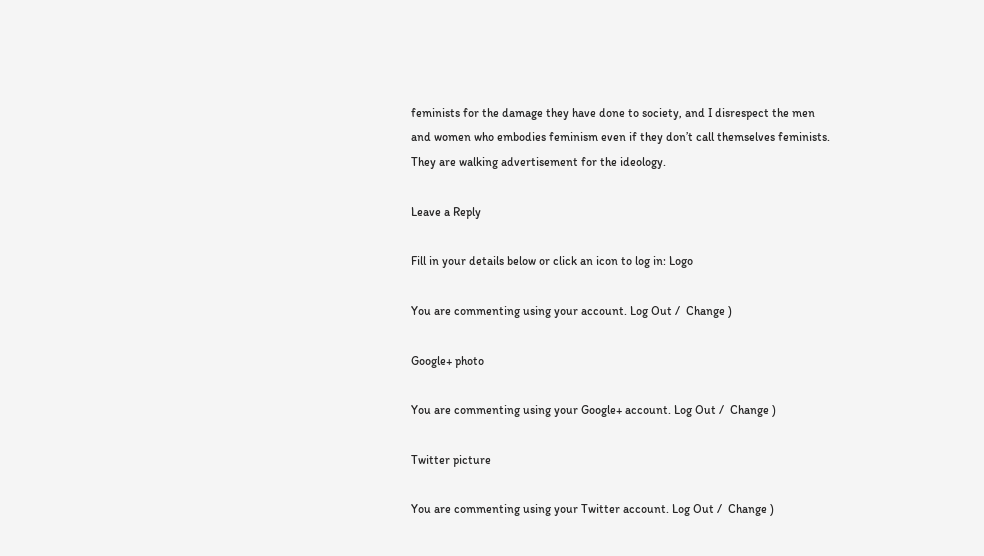feminists for the damage they have done to society, and I disrespect the men and women who embodies feminism even if they don’t call themselves feminists. They are walking advertisement for the ideology.

Leave a Reply

Fill in your details below or click an icon to log in: Logo

You are commenting using your account. Log Out /  Change )

Google+ photo

You are commenting using your Google+ account. Log Out /  Change )

Twitter picture

You are commenting using your Twitter account. Log Out /  Change )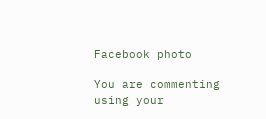Facebook photo

You are commenting using your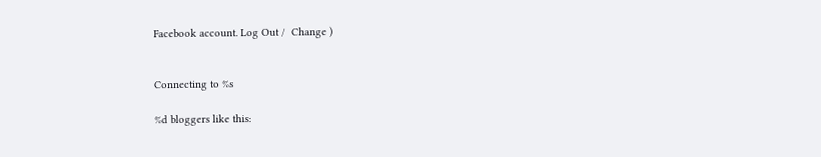Facebook account. Log Out /  Change )


Connecting to %s

%d bloggers like this: